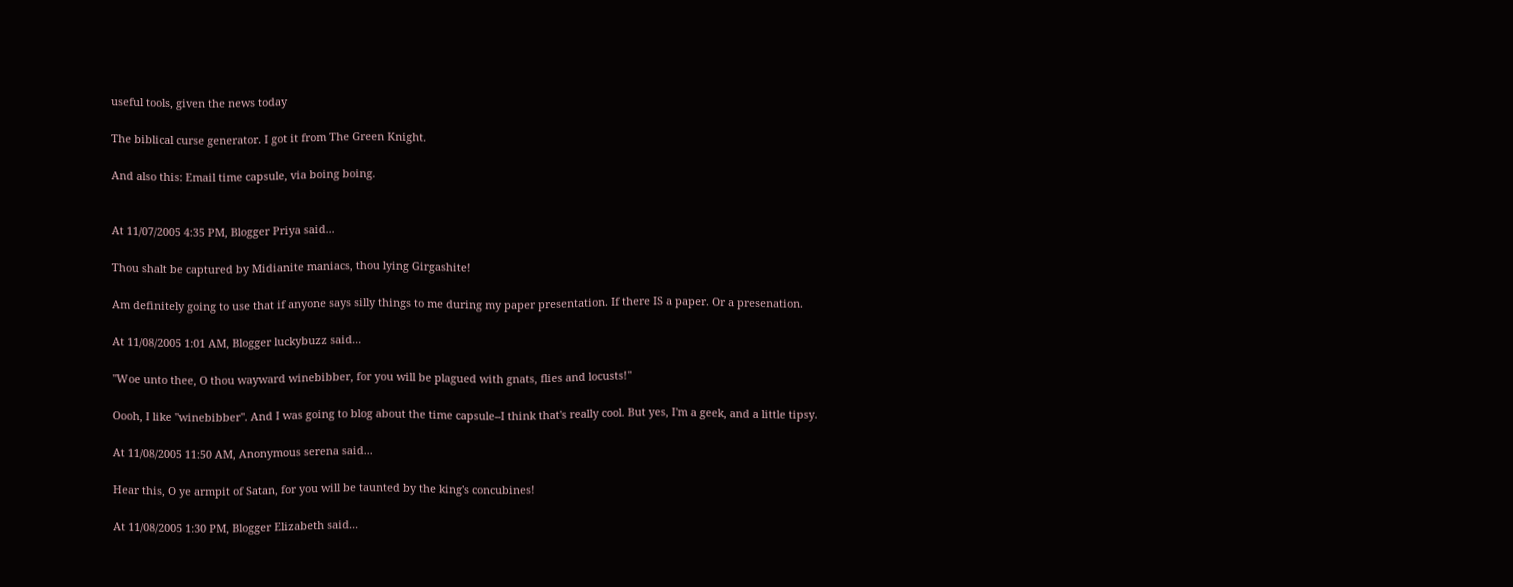useful tools, given the news today

The biblical curse generator. I got it from The Green Knight.

And also this: Email time capsule, via boing boing.


At 11/07/2005 4:35 PM, Blogger Priya said...

Thou shalt be captured by Midianite maniacs, thou lying Girgashite!

Am definitely going to use that if anyone says silly things to me during my paper presentation. If there IS a paper. Or a presenation.

At 11/08/2005 1:01 AM, Blogger luckybuzz said...

"Woe unto thee, O thou wayward winebibber, for you will be plagued with gnats, flies and locusts!"

Oooh, I like "winebibber". And I was going to blog about the time capsule--I think that's really cool. But yes, I'm a geek, and a little tipsy.

At 11/08/2005 11:50 AM, Anonymous serena said...

Hear this, O ye armpit of Satan, for you will be taunted by the king's concubines!

At 11/08/2005 1:30 PM, Blogger Elizabeth said...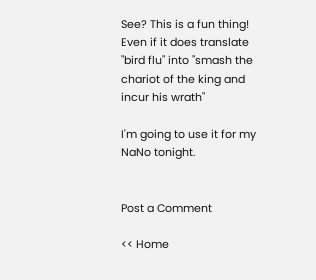See? This is a fun thing! Even if it does translate "bird flu" into "smash the chariot of the king and incur his wrath"

I'm going to use it for my NaNo tonight.


Post a Comment

<< Home